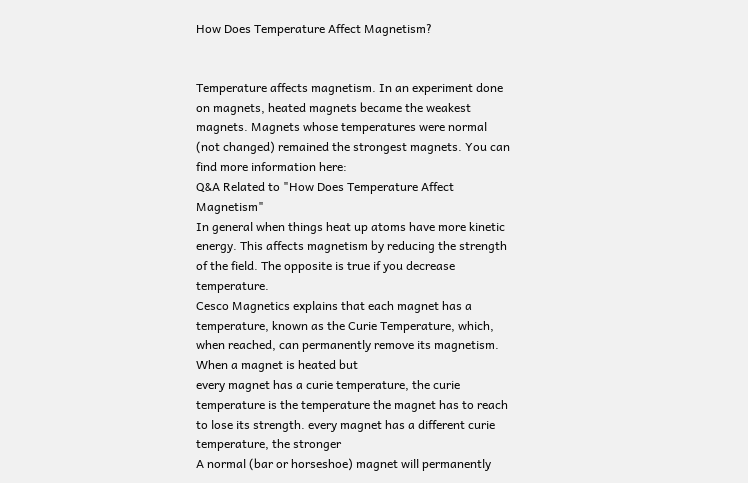How Does Temperature Affect Magnetism?


Temperature affects magnetism. In an experiment done on magnets, heated magnets became the weakest magnets. Magnets whose temperatures were normal (not changed) remained the strongest magnets. You can find more information here:
Q&A Related to "How Does Temperature Affect Magnetism"
In general when things heat up atoms have more kinetic energy. This affects magnetism by reducing the strength of the field. The opposite is true if you decrease temperature.
Cesco Magnetics explains that each magnet has a temperature, known as the Curie Temperature, which, when reached, can permanently remove its magnetism. When a magnet is heated but
every magnet has a curie temperature, the curie temperature is the temperature the magnet has to reach to lose its strength. every magnet has a different curie temperature, the stronger
A normal (bar or horseshoe) magnet will permanently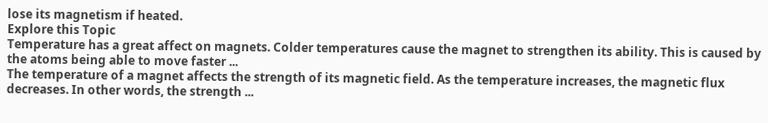lose its magnetism if heated.
Explore this Topic
Temperature has a great affect on magnets. Colder temperatures cause the magnet to strengthen its ability. This is caused by the atoms being able to move faster ...
The temperature of a magnet affects the strength of its magnetic field. As the temperature increases, the magnetic flux decreases. In other words, the strength ...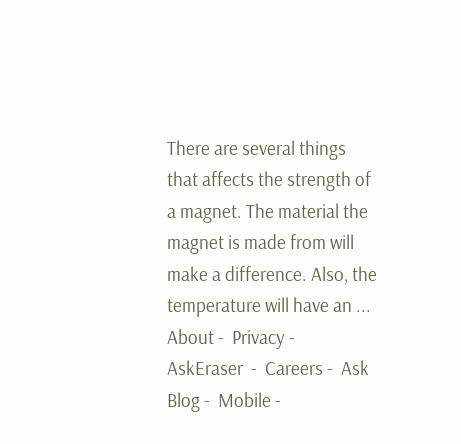There are several things that affects the strength of a magnet. The material the magnet is made from will make a difference. Also, the temperature will have an ...
About -  Privacy -  AskEraser  -  Careers -  Ask Blog -  Mobile -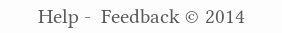Help -  Feedback © 2014